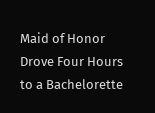Maid of Honor Drove Four Hours to a Bachelorette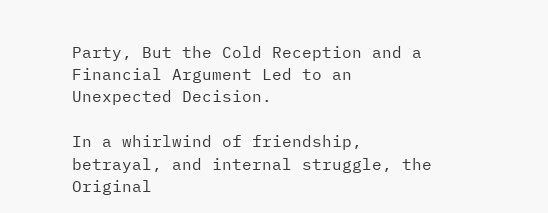Party, But the Cold Reception and a Financial Argument Led to an Unexpected Decision.

In a whirlwind of friendship, betrayal, and internal struggle, the Original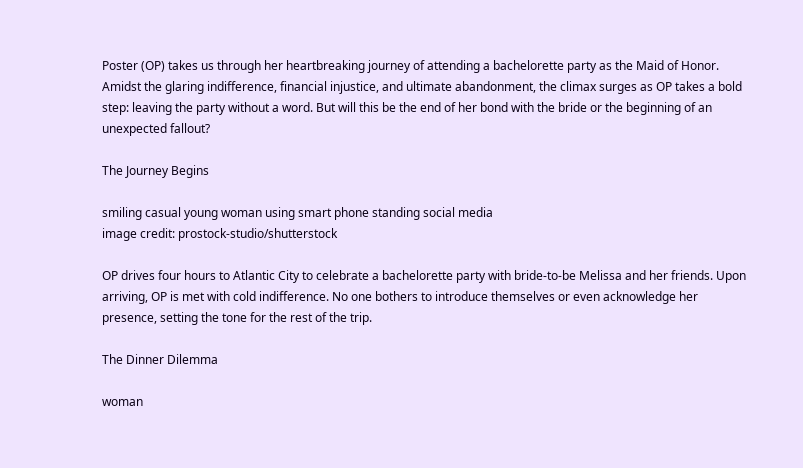Poster (OP) takes us through her heartbreaking journey of attending a bachelorette party as the Maid of Honor. Amidst the glaring indifference, financial injustice, and ultimate abandonment, the climax surges as OP takes a bold step: leaving the party without a word. But will this be the end of her bond with the bride or the beginning of an unexpected fallout?

The Journey Begins

smiling casual young woman using smart phone standing social media
image credit: prostock-studio/shutterstock

OP drives four hours to Atlantic City to celebrate a bachelorette party with bride-to-be Melissa and her friends. Upon arriving, OP is met with cold indifference. No one bothers to introduce themselves or even acknowledge her presence, setting the tone for the rest of the trip.

The Dinner Dilemma

woman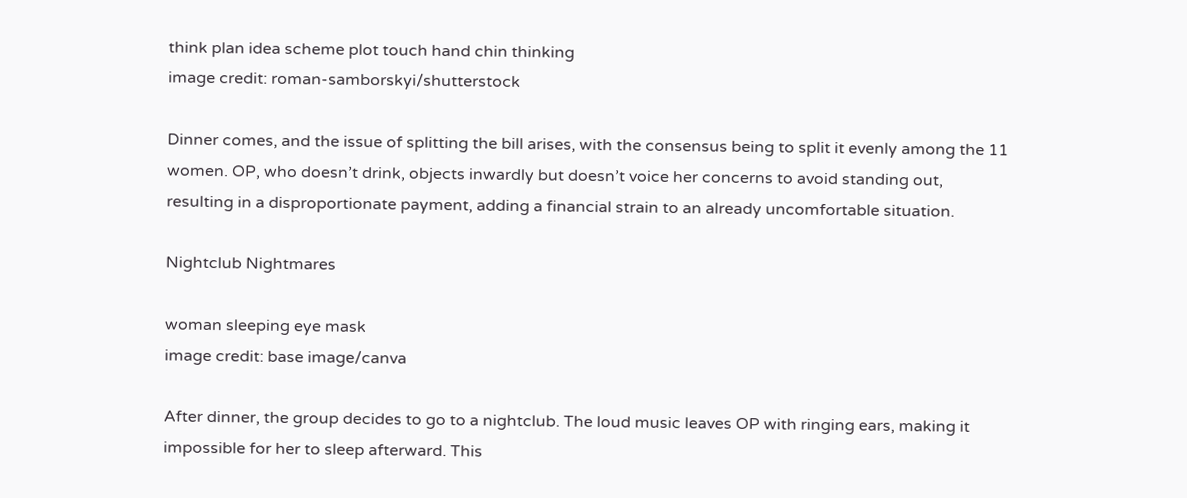think plan idea scheme plot touch hand chin thinking
image credit: roman-samborskyi/shutterstock

Dinner comes, and the issue of splitting the bill arises, with the consensus being to split it evenly among the 11 women. OP, who doesn’t drink, objects inwardly but doesn’t voice her concerns to avoid standing out, resulting in a disproportionate payment, adding a financial strain to an already uncomfortable situation.

Nightclub Nightmares

woman sleeping eye mask
image credit: base image/canva

After dinner, the group decides to go to a nightclub. The loud music leaves OP with ringing ears, making it impossible for her to sleep afterward. This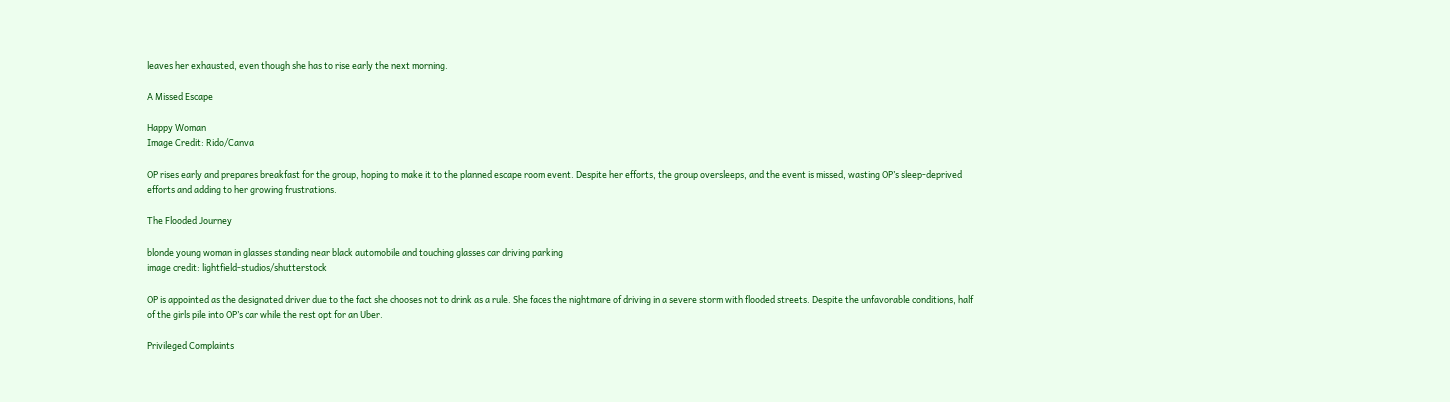leaves her exhausted, even though she has to rise early the next morning.

A Missed Escape

Happy Woman
Image Credit: Rido/Canva

OP rises early and prepares breakfast for the group, hoping to make it to the planned escape room event. Despite her efforts, the group oversleeps, and the event is missed, wasting OP’s sleep-deprived efforts and adding to her growing frustrations.

The Flooded Journey

blonde young woman in glasses standing near black automobile and touching glasses car driving parking
image credit: lightfield-studios/shutterstock

OP is appointed as the designated driver due to the fact she chooses not to drink as a rule. She faces the nightmare of driving in a severe storm with flooded streets. Despite the unfavorable conditions, half of the girls pile into OP’s car while the rest opt for an Uber.

Privileged Complaints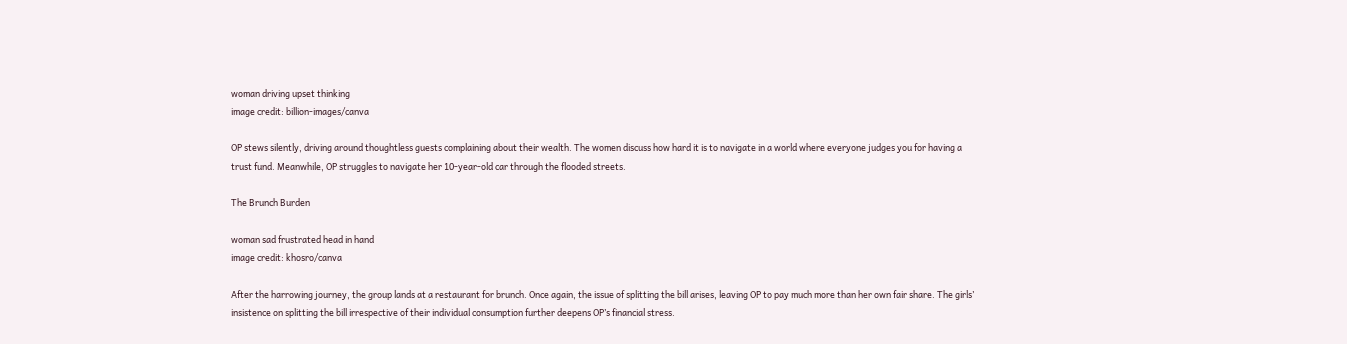woman driving upset thinking
image credit: billion-images/canva

OP stews silently, driving around thoughtless guests complaining about their wealth. The women discuss how hard it is to navigate in a world where everyone judges you for having a trust fund. Meanwhile, OP struggles to navigate her 10-year-old car through the flooded streets.

The Brunch Burden

woman sad frustrated head in hand
image credit: khosro/canva

After the harrowing journey, the group lands at a restaurant for brunch. Once again, the issue of splitting the bill arises, leaving OP to pay much more than her own fair share. The girls’ insistence on splitting the bill irrespective of their individual consumption further deepens OP’s financial stress.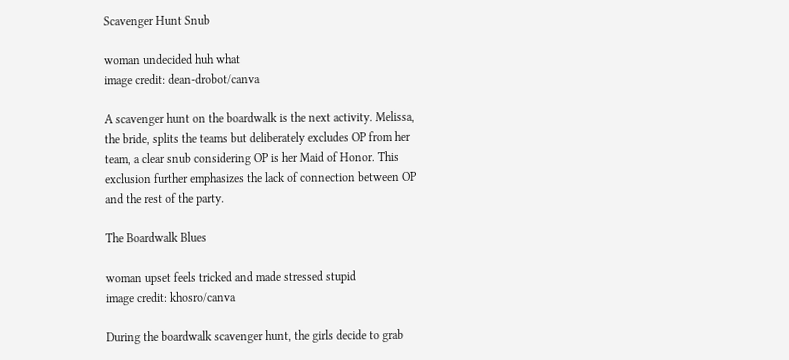Scavenger Hunt Snub

woman undecided huh what
image credit: dean-drobot/canva

A scavenger hunt on the boardwalk is the next activity. Melissa, the bride, splits the teams but deliberately excludes OP from her team, a clear snub considering OP is her Maid of Honor. This exclusion further emphasizes the lack of connection between OP and the rest of the party.

The Boardwalk Blues

woman upset feels tricked and made stressed stupid
image credit: khosro/canva

During the boardwalk scavenger hunt, the girls decide to grab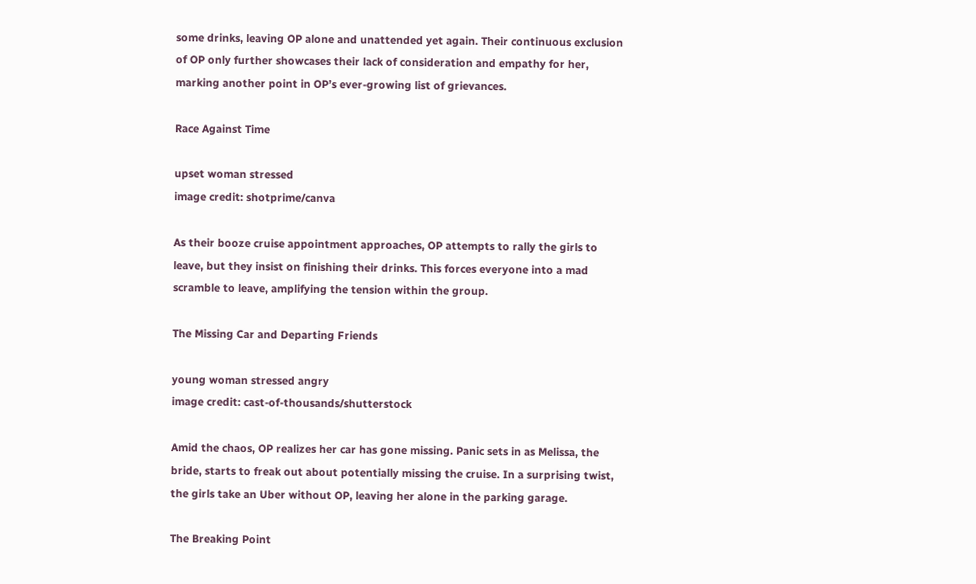some drinks, leaving OP alone and unattended yet again. Their continuous exclusion of OP only further showcases their lack of consideration and empathy for her, marking another point in OP’s ever-growing list of grievances.

Race Against Time

upset woman stressed
image credit: shotprime/canva

As their booze cruise appointment approaches, OP attempts to rally the girls to leave, but they insist on finishing their drinks. This forces everyone into a mad scramble to leave, amplifying the tension within the group.

The Missing Car and Departing Friends

young woman stressed angry
image credit: cast-of-thousands/shutterstock

Amid the chaos, OP realizes her car has gone missing. Panic sets in as Melissa, the bride, starts to freak out about potentially missing the cruise. In a surprising twist, the girls take an Uber without OP, leaving her alone in the parking garage.

The Breaking Point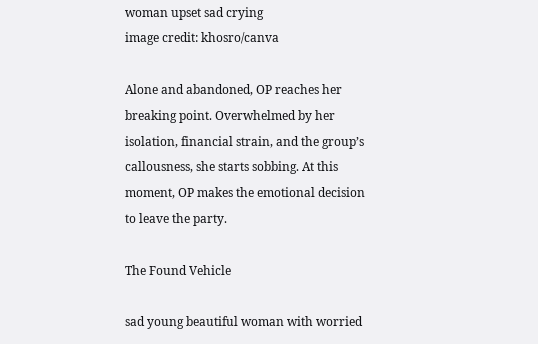woman upset sad crying
image credit: khosro/canva

Alone and abandoned, OP reaches her breaking point. Overwhelmed by her isolation, financial strain, and the group’s callousness, she starts sobbing. At this moment, OP makes the emotional decision to leave the party.

The Found Vehicle

sad young beautiful woman with worried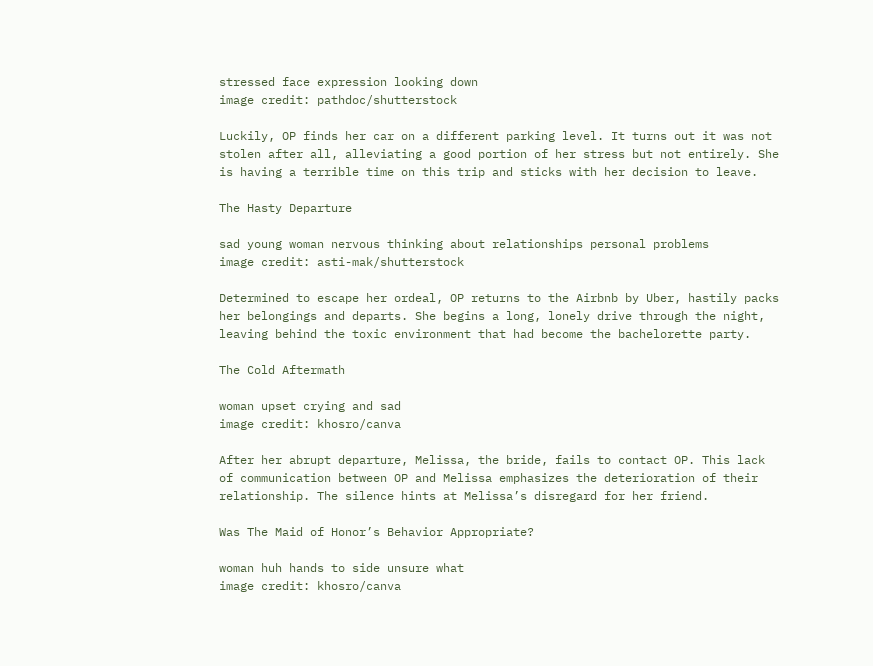stressed face expression looking down
image credit: pathdoc/shutterstock

Luckily, OP finds her car on a different parking level. It turns out it was not stolen after all, alleviating a good portion of her stress but not entirely. She is having a terrible time on this trip and sticks with her decision to leave.

The Hasty Departure

sad young woman nervous thinking about relationships personal problems
image credit: asti-mak/shutterstock

Determined to escape her ordeal, OP returns to the Airbnb by Uber, hastily packs her belongings and departs. She begins a long, lonely drive through the night, leaving behind the toxic environment that had become the bachelorette party.

The Cold Aftermath

woman upset crying and sad
image credit: khosro/canva

After her abrupt departure, Melissa, the bride, fails to contact OP. This lack of communication between OP and Melissa emphasizes the deterioration of their relationship. The silence hints at Melissa’s disregard for her friend.

Was The Maid of Honor’s Behavior Appropriate?

woman huh hands to side unsure what
image credit: khosro/canva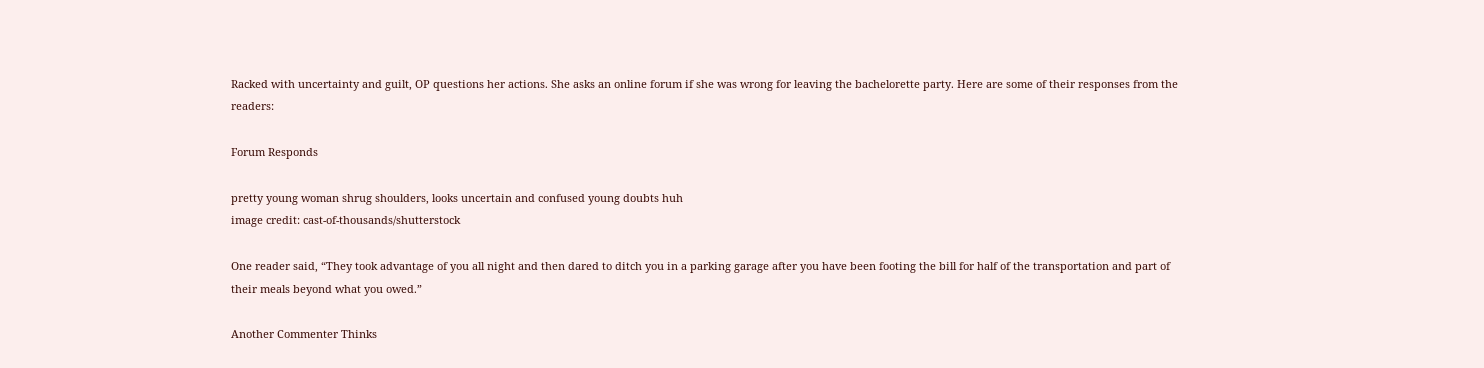Racked with uncertainty and guilt, OP questions her actions. She asks an online forum if she was wrong for leaving the bachelorette party. Here are some of their responses from the readers:

Forum Responds

pretty young woman shrug shoulders, looks uncertain and confused young doubts huh
image credit: cast-of-thousands/shutterstock

One reader said, “They took advantage of you all night and then dared to ditch you in a parking garage after you have been footing the bill for half of the transportation and part of their meals beyond what you owed.”

Another Commenter Thinks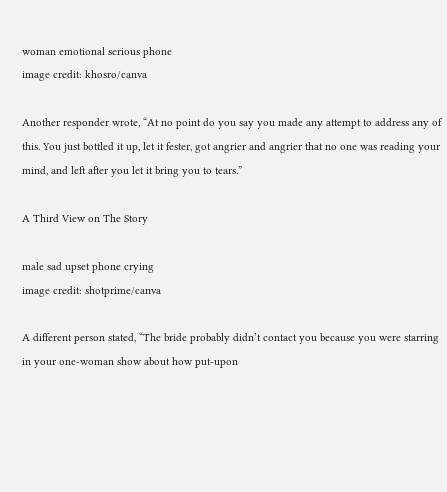woman emotional serious phone
image credit: khosro/canva

Another responder wrote, “At no point do you say you made any attempt to address any of this. You just bottled it up, let it fester, got angrier and angrier that no one was reading your mind, and left after you let it bring you to tears.”

A Third View on The Story

male sad upset phone crying
image credit: shotprime/canva

A different person stated, “The bride probably didn’t contact you because you were starring in your one-woman show about how put-upon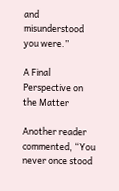and misunderstood you were.”

A Final Perspective on the Matter

Another reader commented, “You never once stood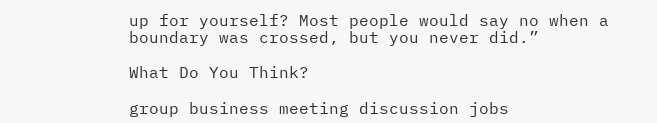up for yourself? Most people would say no when a boundary was crossed, but you never did.”

What Do You Think?

group business meeting discussion jobs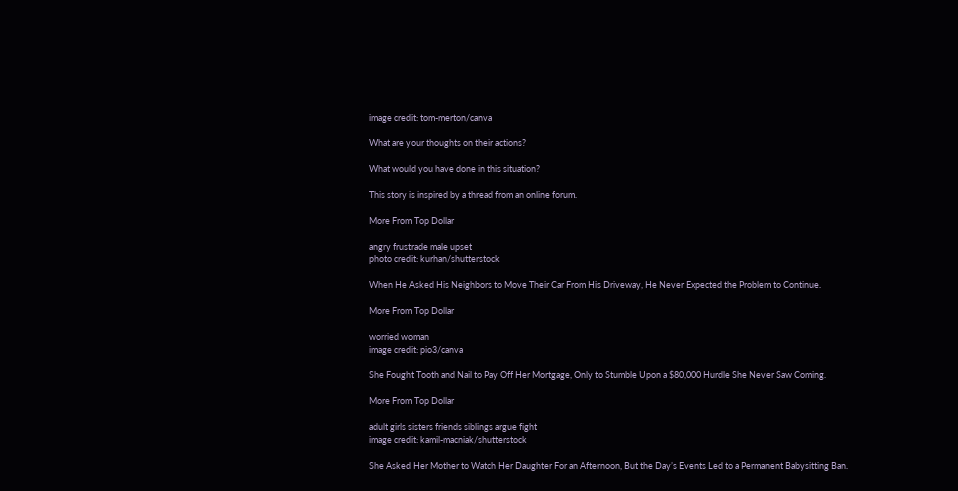image credit: tom-merton/canva

What are your thoughts on their actions?

What would you have done in this situation?

This story is inspired by a thread from an online forum.

More From Top Dollar

angry frustrade male upset
photo credit: kurhan/shutterstock

When He Asked His Neighbors to Move Their Car From His Driveway, He Never Expected the Problem to Continue.

More From Top Dollar

worried woman
image credit: pio3/canva

She Fought Tooth and Nail to Pay Off Her Mortgage, Only to Stumble Upon a $80,000 Hurdle She Never Saw Coming.

More From Top Dollar

adult girls sisters friends siblings argue fight
image credit: kamil-macniak/shutterstock

She Asked Her Mother to Watch Her Daughter For an Afternoon, But the Day’s Events Led to a Permanent Babysitting Ban.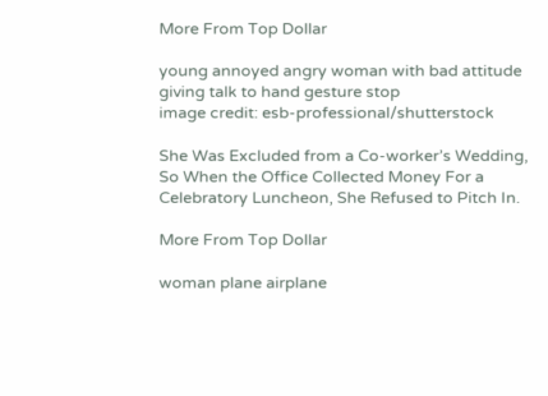More From Top Dollar

young annoyed angry woman with bad attitude giving talk to hand gesture stop
image credit: esb-professional/shutterstock

She Was Excluded from a Co-worker’s Wedding, So When the Office Collected Money For a Celebratory Luncheon, She Refused to Pitch In.

More From Top Dollar

woman plane airplane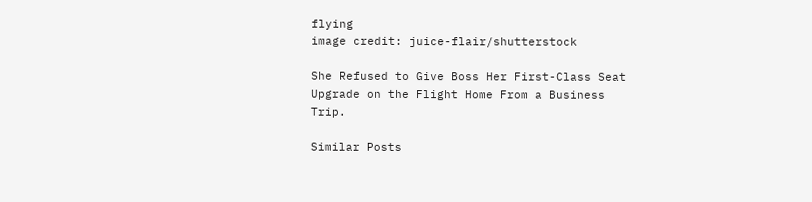flying
image credit: juice-flair/shutterstock

She Refused to Give Boss Her First-Class Seat Upgrade on the Flight Home From a Business Trip.

Similar Posts